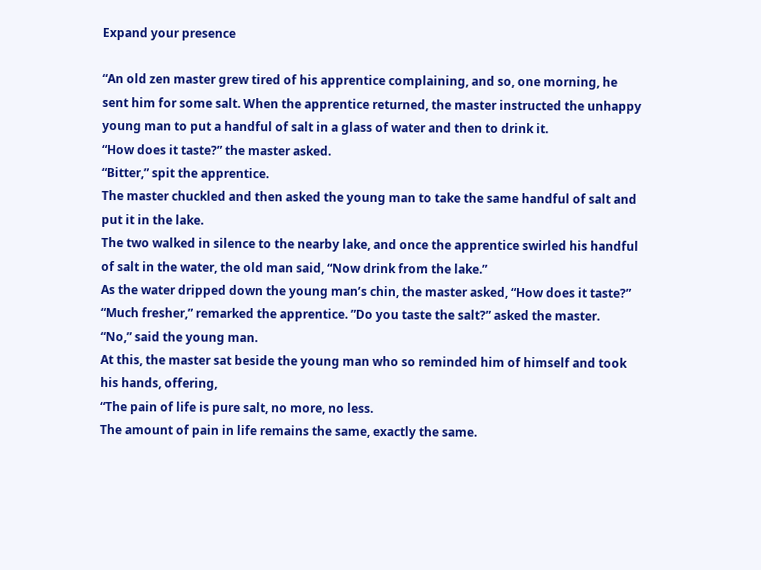Expand your presence

“An old zen master grew tired of his apprentice complaining, and so, one morning, he sent him for some salt. When the apprentice returned, the master instructed the unhappy young man to put a handful of salt in a glass of water and then to drink it.
“How does it taste?” the master asked.
“Bitter,” spit the apprentice.
The master chuckled and then asked the young man to take the same handful of salt and put it in the lake.
The two walked in silence to the nearby lake, and once the apprentice swirled his handful of salt in the water, the old man said, “Now drink from the lake.”
As the water dripped down the young man’s chin, the master asked, “How does it taste?”
“Much fresher,” remarked the apprentice. ”Do you taste the salt?” asked the master.
“No,” said the young man.
At this, the master sat beside the young man who so reminded him of himself and took his hands, offering,
“The pain of life is pure salt, no more, no less.
The amount of pain in life remains the same, exactly the same.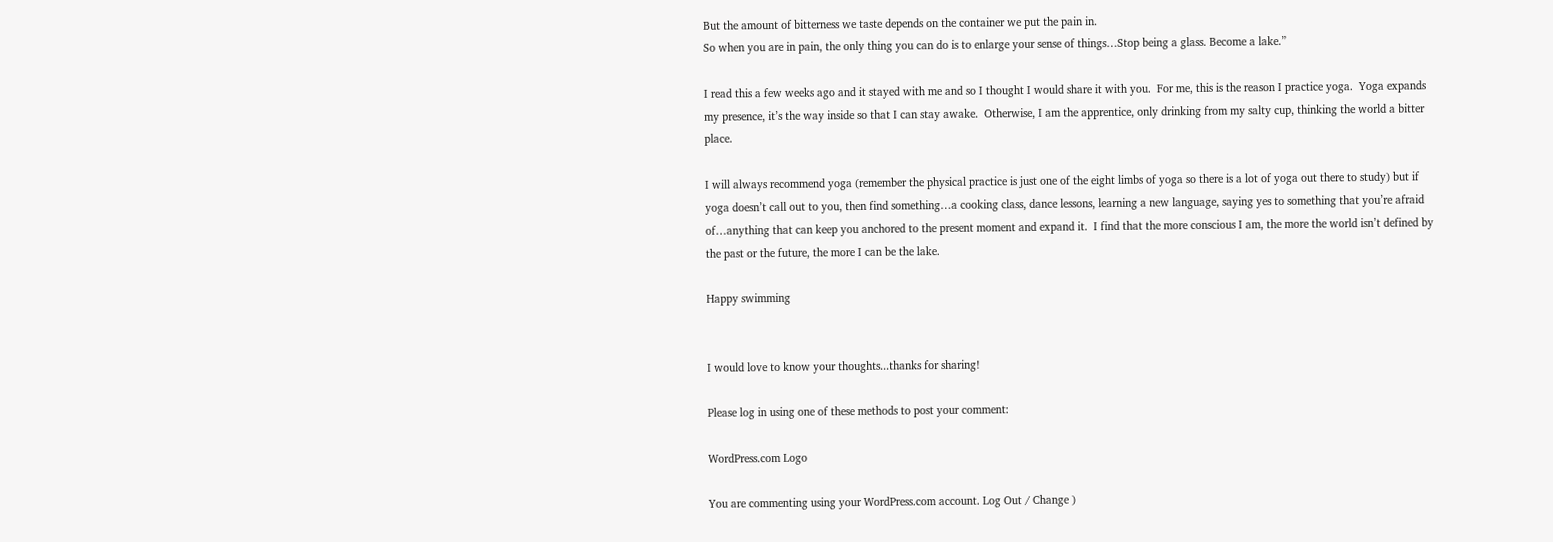But the amount of bitterness we taste depends on the container we put the pain in.
So when you are in pain, the only thing you can do is to enlarge your sense of things…Stop being a glass. Become a lake.”

I read this a few weeks ago and it stayed with me and so I thought I would share it with you.  For me, this is the reason I practice yoga.  Yoga expands my presence, it’s the way inside so that I can stay awake.  Otherwise, I am the apprentice, only drinking from my salty cup, thinking the world a bitter place.

I will always recommend yoga (remember the physical practice is just one of the eight limbs of yoga so there is a lot of yoga out there to study) but if yoga doesn’t call out to you, then find something…a cooking class, dance lessons, learning a new language, saying yes to something that you’re afraid of…anything that can keep you anchored to the present moment and expand it.  I find that the more conscious I am, the more the world isn’t defined by the past or the future, the more I can be the lake.

Happy swimming


I would love to know your thoughts...thanks for sharing!

Please log in using one of these methods to post your comment:

WordPress.com Logo

You are commenting using your WordPress.com account. Log Out / Change )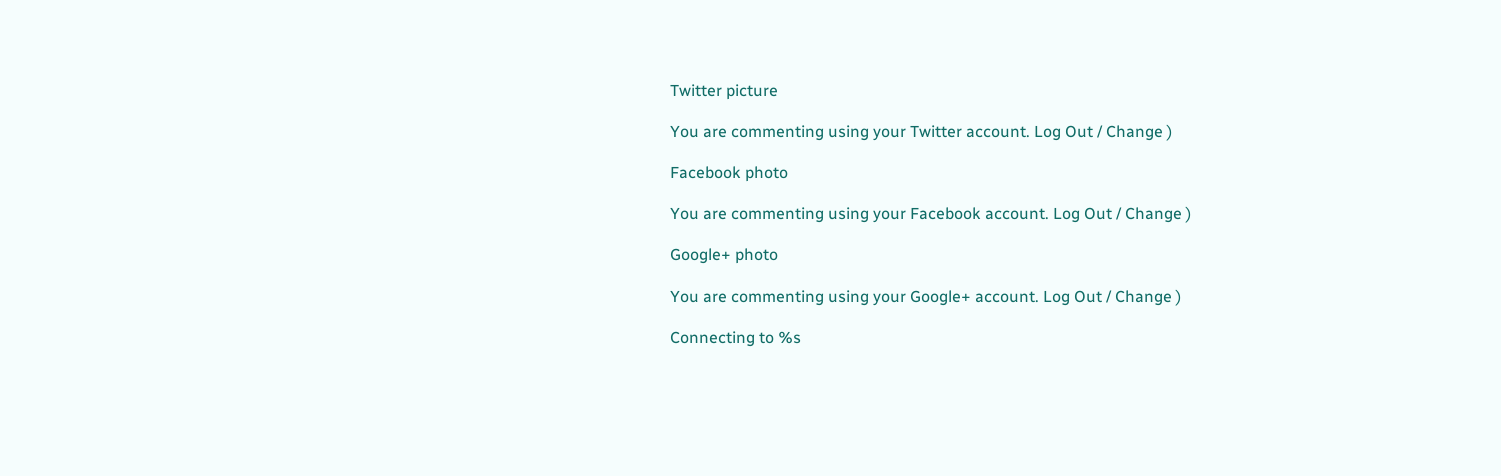Twitter picture

You are commenting using your Twitter account. Log Out / Change )

Facebook photo

You are commenting using your Facebook account. Log Out / Change )

Google+ photo

You are commenting using your Google+ account. Log Out / Change )

Connecting to %s